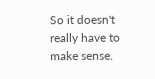So it doesn't really have to make sense.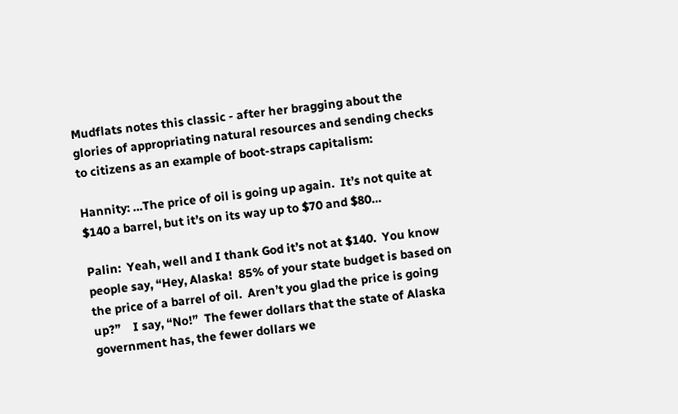Mudflats notes this classic - after her bragging about the glories of appropriating natural resources and sending checks to citizens as an example of boot-straps capitalism:

Hannity: …The price of oil is going up again.  It’s not quite at $140 a barrel, but it’s on its way up to $70 and $80…

Palin:  Yeah, well and I thank God it’s not at $140.  You know people say, “Hey, Alaska!  85% of your state budget is based on the price of a barrel of oil.  Aren’t you glad the price is going up?”    I say, “No!”  The fewer dollars that the state of Alaska government has, the fewer dollars we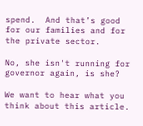spend.  And that’s good for our families and for the private sector.

No, she isn't running for governor again, is she?

We want to hear what you think about this article.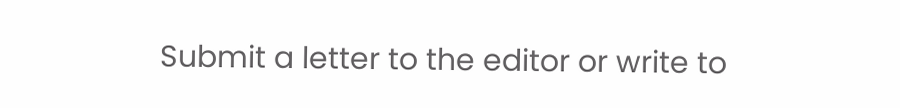Submit a letter to the editor or write to